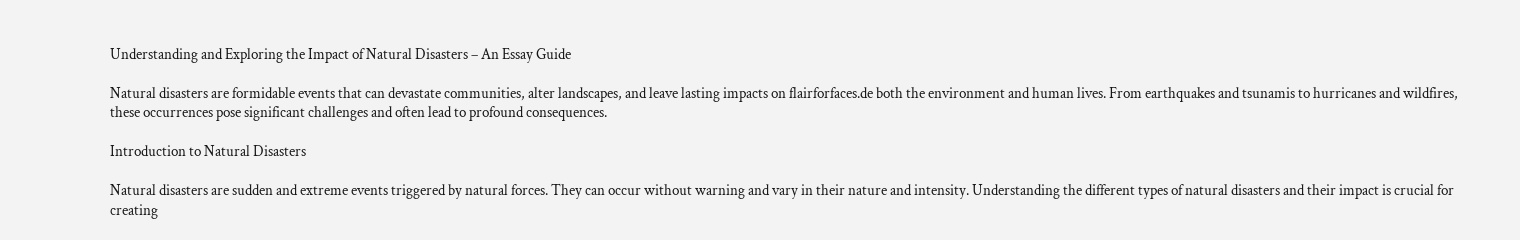Understanding and Exploring the Impact of Natural Disasters – An Essay Guide

Natural disasters are formidable events that can devastate communities, alter landscapes, and leave lasting impacts on flairforfaces.de both the environment and human lives. From earthquakes and tsunamis to hurricanes and wildfires, these occurrences pose significant challenges and often lead to profound consequences.

Introduction to Natural Disasters

Natural disasters are sudden and extreme events triggered by natural forces. They can occur without warning and vary in their nature and intensity. Understanding the different types of natural disasters and their impact is crucial for creating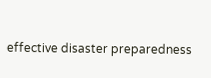effective disaster preparedness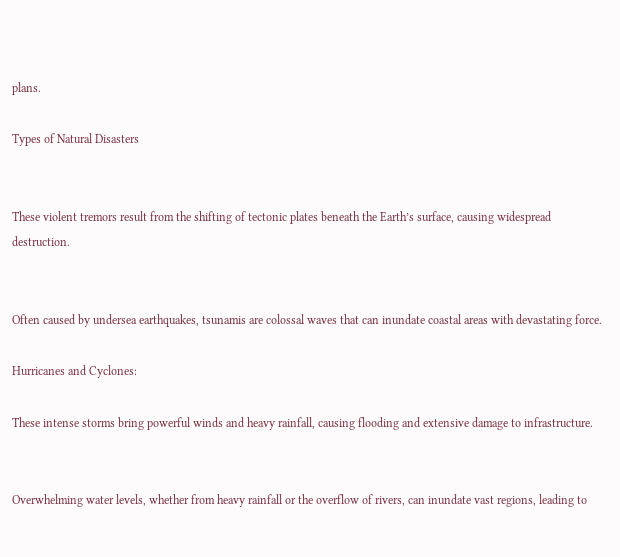plans.

Types of Natural Disasters


These violent tremors result from the shifting of tectonic plates beneath the Earth’s surface, causing widespread destruction.


Often caused by undersea earthquakes, tsunamis are colossal waves that can inundate coastal areas with devastating force.

Hurricanes and Cyclones:

These intense storms bring powerful winds and heavy rainfall, causing flooding and extensive damage to infrastructure.


Overwhelming water levels, whether from heavy rainfall or the overflow of rivers, can inundate vast regions, leading to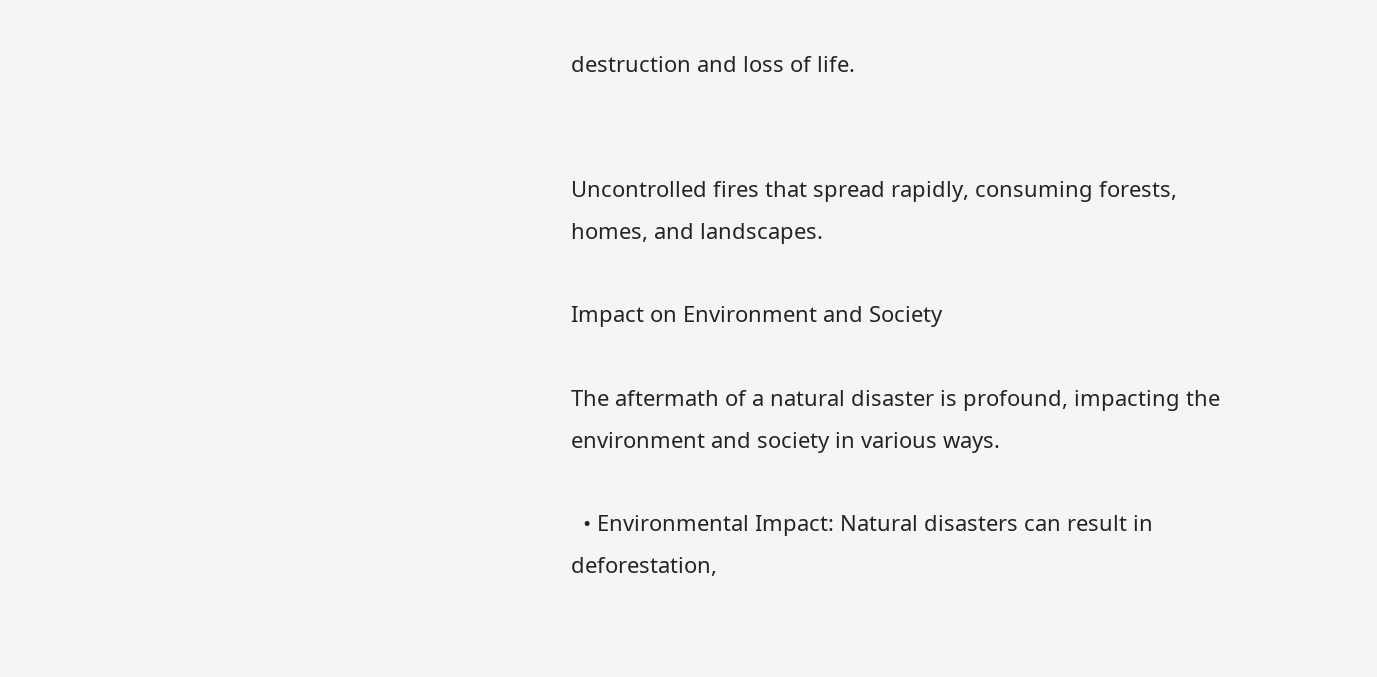destruction and loss of life.


Uncontrolled fires that spread rapidly, consuming forests, homes, and landscapes.

Impact on Environment and Society

The aftermath of a natural disaster is profound, impacting the environment and society in various ways.

  • Environmental Impact: Natural disasters can result in deforestation,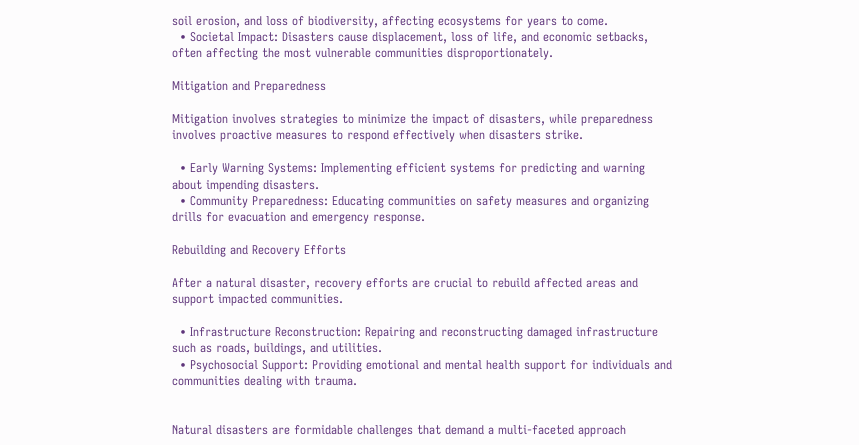soil erosion, and loss of biodiversity, affecting ecosystems for years to come.
  • Societal Impact: Disasters cause displacement, loss of life, and economic setbacks, often affecting the most vulnerable communities disproportionately.

Mitigation and Preparedness

Mitigation involves strategies to minimize the impact of disasters, while preparedness involves proactive measures to respond effectively when disasters strike.

  • Early Warning Systems: Implementing efficient systems for predicting and warning about impending disasters.
  • Community Preparedness: Educating communities on safety measures and organizing drills for evacuation and emergency response.

Rebuilding and Recovery Efforts

After a natural disaster, recovery efforts are crucial to rebuild affected areas and support impacted communities.

  • Infrastructure Reconstruction: Repairing and reconstructing damaged infrastructure such as roads, buildings, and utilities.
  • Psychosocial Support: Providing emotional and mental health support for individuals and communities dealing with trauma.


Natural disasters are formidable challenges that demand a multi-faceted approach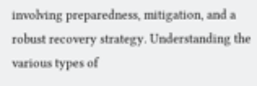involving preparedness, mitigation, and a robust recovery strategy. Understanding the various types of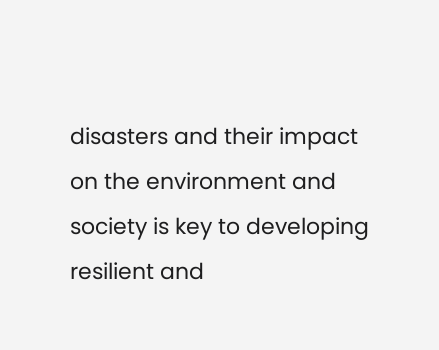disasters and their impact on the environment and society is key to developing resilient and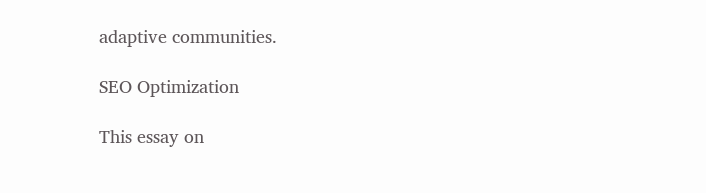adaptive communities.

SEO Optimization

This essay on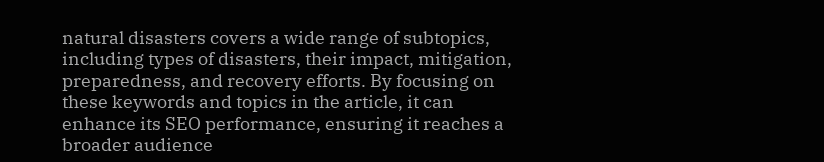natural disasters covers a wide range of subtopics, including types of disasters, their impact, mitigation, preparedness, and recovery efforts. By focusing on these keywords and topics in the article, it can enhance its SEO performance, ensuring it reaches a broader audience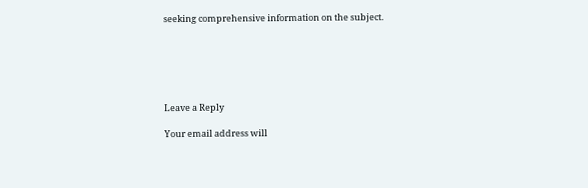seeking comprehensive information on the subject.






Leave a Reply

Your email address will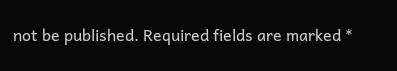not be published. Required fields are marked *